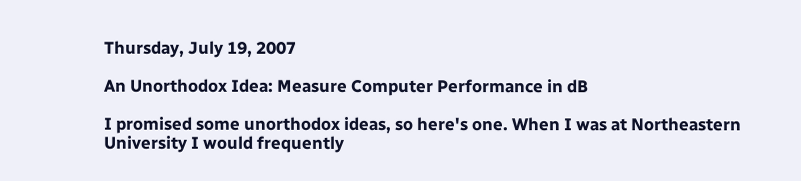Thursday, July 19, 2007

An Unorthodox Idea: Measure Computer Performance in dB

I promised some unorthodox ideas, so here's one. When I was at Northeastern University I would frequently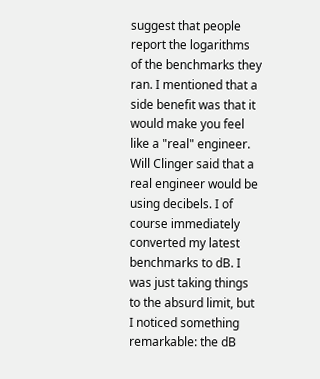suggest that people report the logarithms of the benchmarks they ran. I mentioned that a side benefit was that it would make you feel like a "real" engineer. Will Clinger said that a real engineer would be using decibels. I of course immediately converted my latest benchmarks to dB. I was just taking things to the absurd limit, but I noticed something remarkable: the dB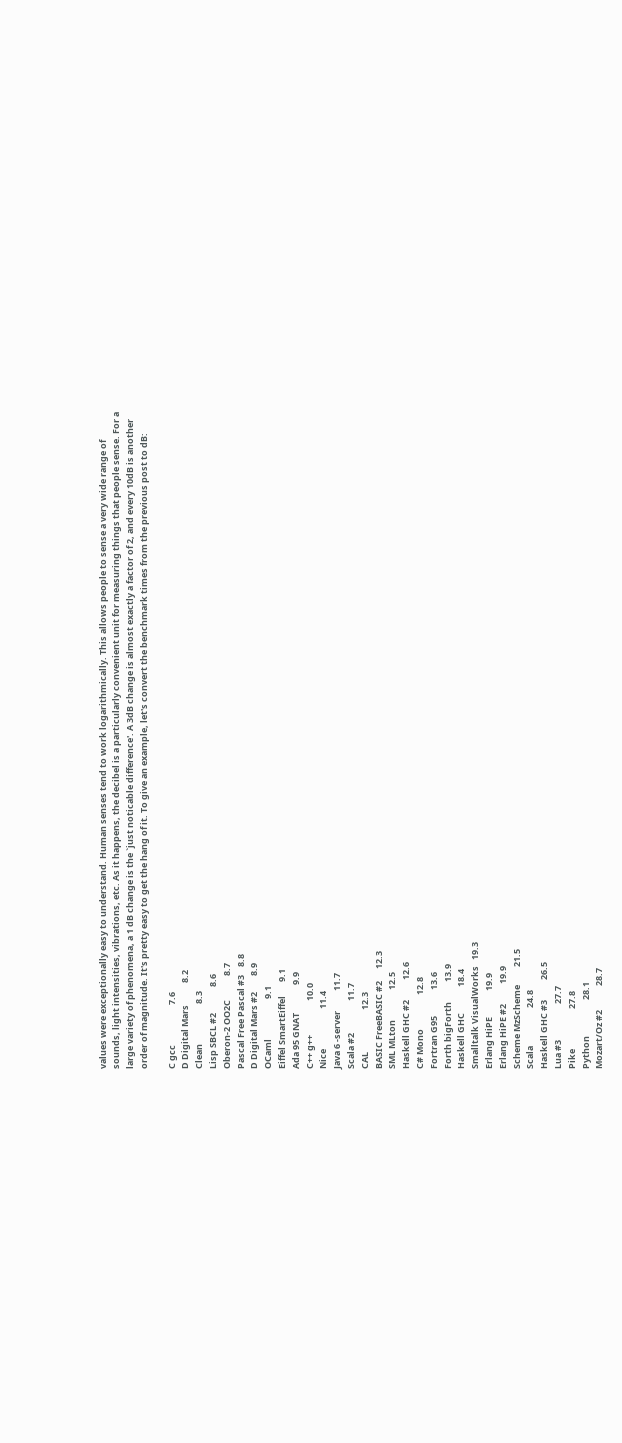values were exceptionally easy to understand. Human senses tend to work logarithmically. This allows people to sense a very wide range of sounds, light intensities, vibrations, etc. As it happens, the decibel is a particularly convenient unit for measuring things that people sense. For a large variety of phenomena, a 1 dB change is the `just noticable difference'. A 3dB change is almost exactly a factor of 2, and every 10dB is another order of magnitude. It's pretty easy to get the hang of it. To give an example, let's convert the benchmark times from the previous post to dB:

C gcc                    7.6
D Digital Mars           8.2
Clean                    8.3
Lisp SBCL #2             8.6
Oberon-2 OO2C            8.7
Pascal Free Pascal #3    8.8
D Digital Mars #2        8.9
OCaml                    9.1
Eiffel SmartEiffel       9.1
Ada 95 GNAT              9.9
C++ g++                 10.0
Nice                    11.4
Java 6 -server          11.7
Scala #2                11.7
CAL                     12.3
BASIC FreeBASIC #2      12.3
SML MLton               12.5
Haskell GHC #2          12.6
C# Mono                 12.8
Fortran G95             13.6
Forth bigForth          13.9
Haskell GHC             18.4
Smalltalk VisualWorks   19.3
Erlang HiPE             19.9
Erlang HiPE #2          19.9
Scheme MzScheme         21.5
Scala                   24.8
Haskell GHC #3          26.5
Lua #3                  27.7
Pike                    27.8
Python                  28.1
Mozart/Oz #2            28.7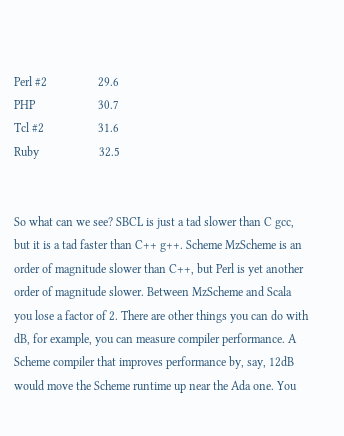Perl #2                 29.6
PHP                     30.7
Tcl #2                  31.6
Ruby                    32.5


So what can we see? SBCL is just a tad slower than C gcc, but it is a tad faster than C++ g++. Scheme MzScheme is an order of magnitude slower than C++, but Perl is yet another order of magnitude slower. Between MzScheme and Scala you lose a factor of 2. There are other things you can do with dB, for example, you can measure compiler performance. A Scheme compiler that improves performance by, say, 12dB would move the Scheme runtime up near the Ada one. You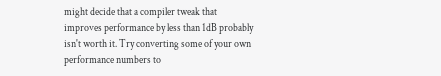might decide that a compiler tweak that improves performance by less than 1dB probably isn't worth it. Try converting some of your own performance numbers to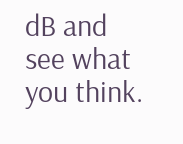dB and see what you think.